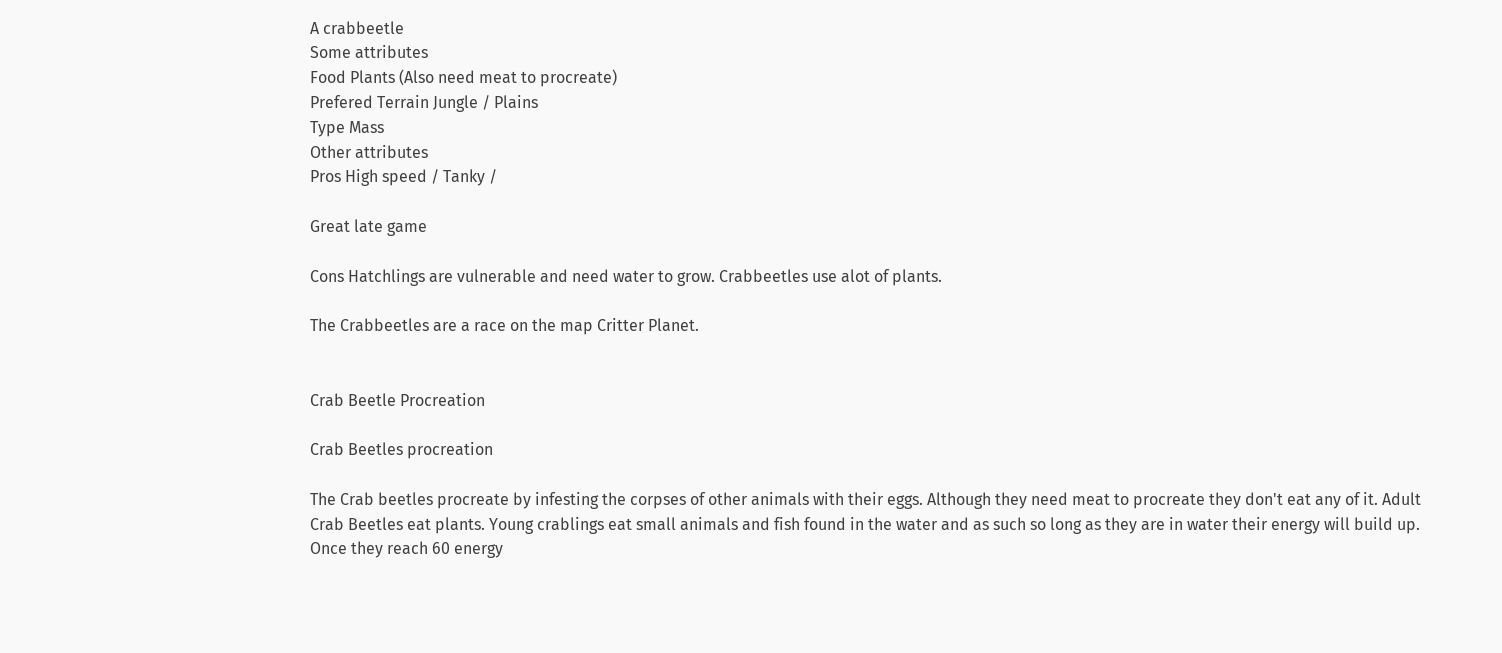A crabbeetle
Some attributes
Food Plants (Also need meat to procreate)
Prefered Terrain Jungle / Plains
Type Mass
Other attributes
Pros High speed / Tanky /

Great late game

Cons Hatchlings are vulnerable and need water to grow. Crabbeetles use alot of plants.

The Crabbeetles are a race on the map Critter Planet.


Crab Beetle Procreation

Crab Beetles procreation

The Crab beetles procreate by infesting the corpses of other animals with their eggs. Although they need meat to procreate they don't eat any of it. Adult Crab Beetles eat plants. Young crablings eat small animals and fish found in the water and as such so long as they are in water their energy will build up. Once they reach 60 energy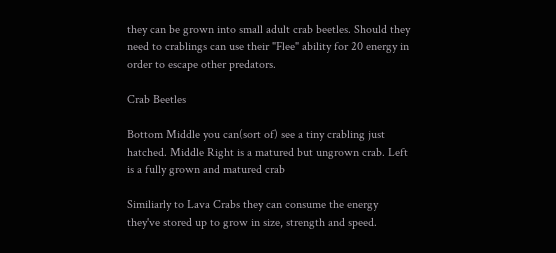they can be grown into small adult crab beetles. Should they need to crablings can use their "Flee" ability for 20 energy in order to escape other predators.

Crab Beetles

Bottom Middle you can(sort of) see a tiny crabling just hatched. Middle Right is a matured but ungrown crab. Left is a fully grown and matured crab

Similiarly to Lava Crabs they can consume the energy they've stored up to grow in size, strength and speed.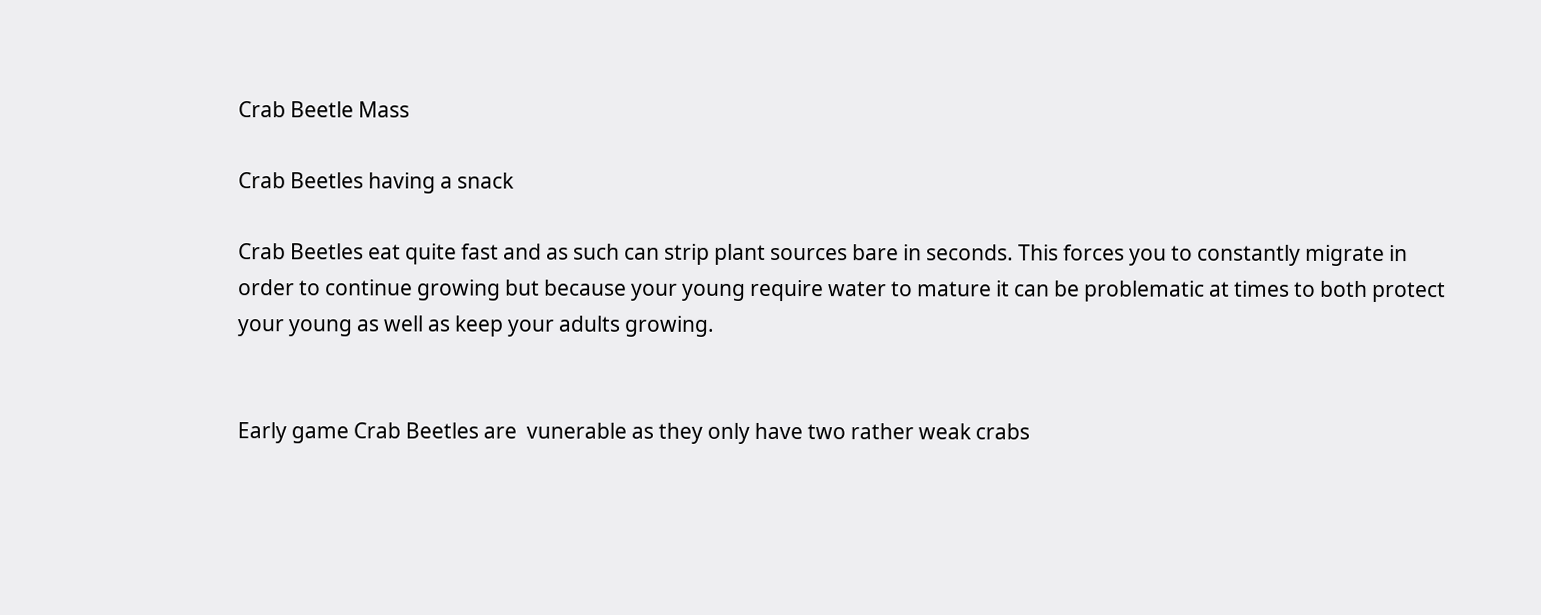Crab Beetle Mass

Crab Beetles having a snack

Crab Beetles eat quite fast and as such can strip plant sources bare in seconds. This forces you to constantly migrate in order to continue growing but because your young require water to mature it can be problematic at times to both protect your young as well as keep your adults growing.


Early game Crab Beetles are  vunerable as they only have two rather weak crabs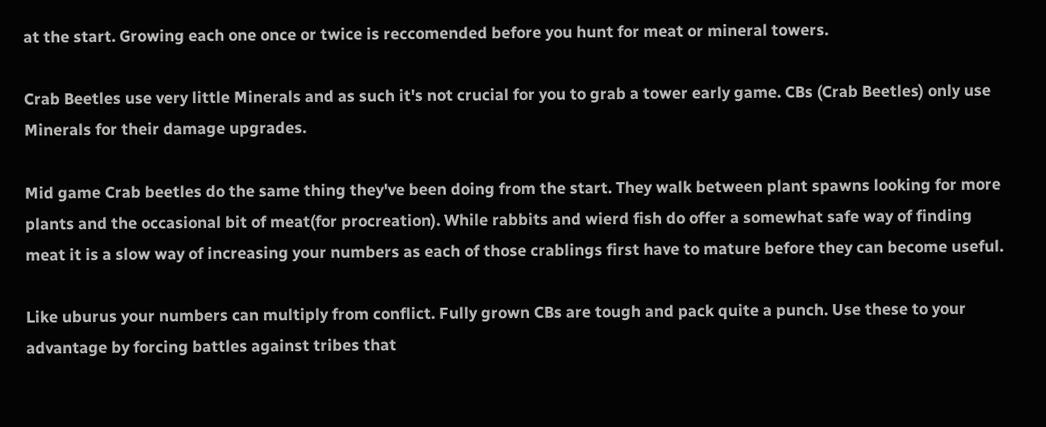at the start. Growing each one once or twice is reccomended before you hunt for meat or mineral towers.

Crab Beetles use very little Minerals and as such it's not crucial for you to grab a tower early game. CBs (Crab Beetles) only use Minerals for their damage upgrades.

Mid game Crab beetles do the same thing they've been doing from the start. They walk between plant spawns looking for more plants and the occasional bit of meat(for procreation). While rabbits and wierd fish do offer a somewhat safe way of finding meat it is a slow way of increasing your numbers as each of those crablings first have to mature before they can become useful.

Like uburus your numbers can multiply from conflict. Fully grown CBs are tough and pack quite a punch. Use these to your advantage by forcing battles against tribes that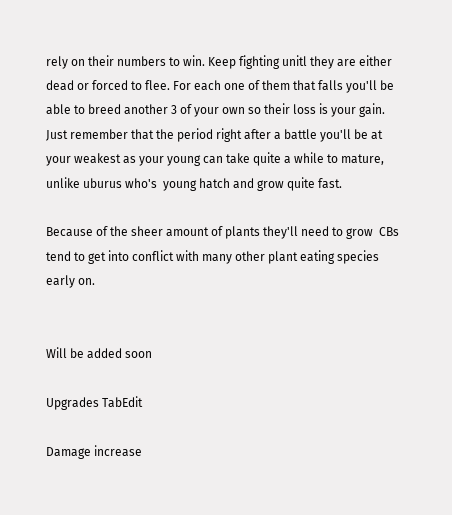rely on their numbers to win. Keep fighting unitl they are either dead or forced to flee. For each one of them that falls you'll be able to breed another 3 of your own so their loss is your gain. Just remember that the period right after a battle you'll be at your weakest as your young can take quite a while to mature, unlike uburus who's  young hatch and grow quite fast.

Because of the sheer amount of plants they'll need to grow  CBs tend to get into conflict with many other plant eating species early on.


Will be added soon

Upgrades TabEdit

Damage increase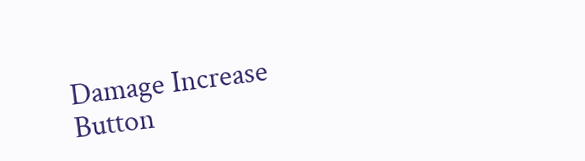Damage Increase Button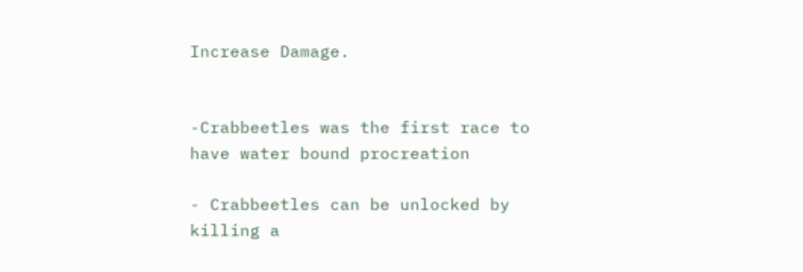Increase Damage.


-Crabbeetles was the first race to have water bound procreation

- Crabbeetles can be unlocked by killing a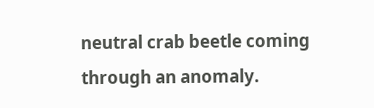neutral crab beetle coming through an anomaly.